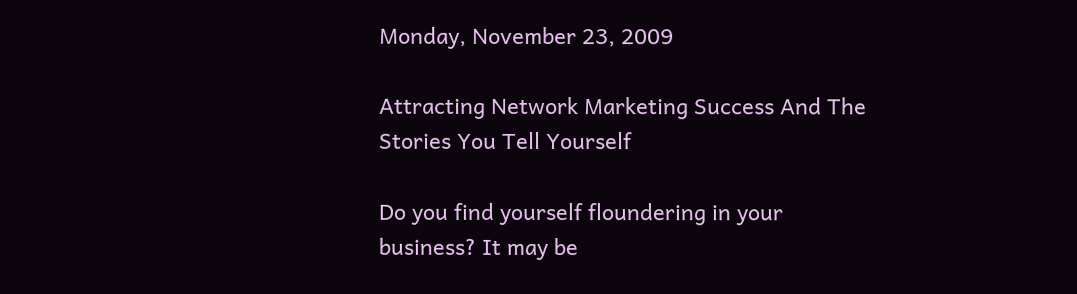Monday, November 23, 2009

Attracting Network Marketing Success And The Stories You Tell Yourself

Do you find yourself floundering in your business? It may be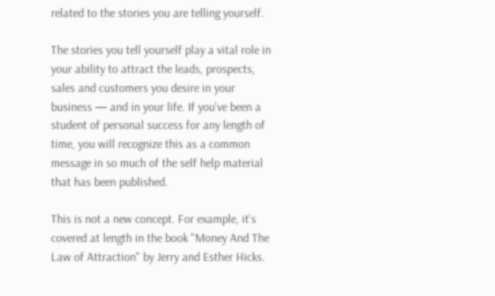related to the stories you are telling yourself.

The stories you tell yourself play a vital role in your ability to attract the leads, prospects, sales and customers you desire in your business — and in your life. If you’ve been a student of personal success for any length of time, you will recognize this as a common message in so much of the self help material that has been published.

This is not a new concept. For example, it's covered at length in the book "Money And The Law of Attraction" by Jerry and Esther Hicks.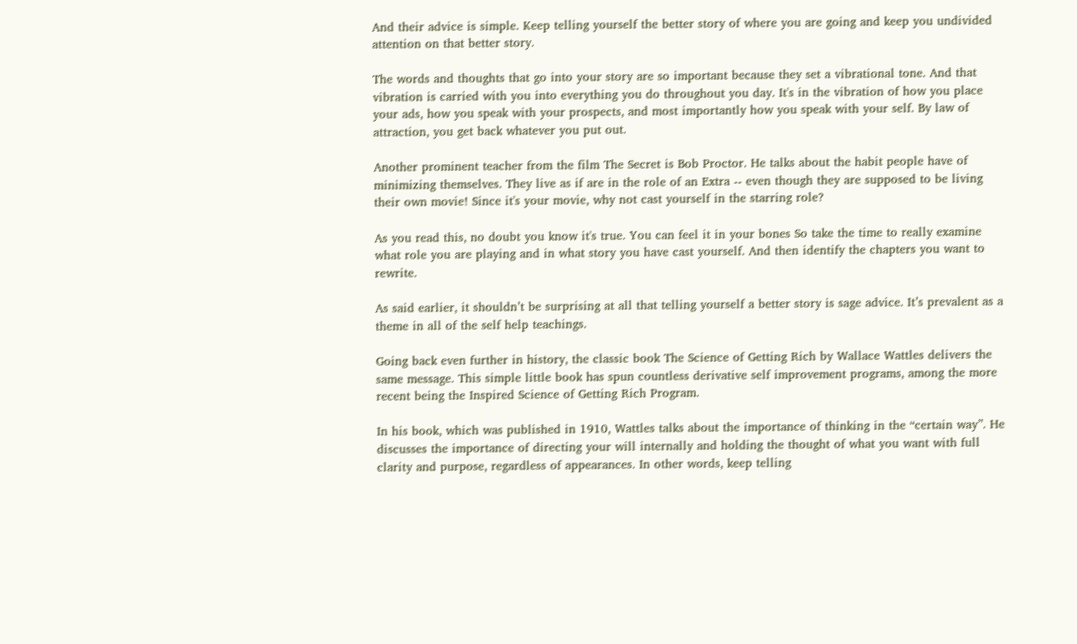And their advice is simple. Keep telling yourself the better story of where you are going and keep you undivided attention on that better story.

The words and thoughts that go into your story are so important because they set a vibrational tone. And that vibration is carried with you into everything you do throughout you day. It's in the vibration of how you place your ads, how you speak with your prospects, and most importantly how you speak with your self. By law of attraction, you get back whatever you put out.

Another prominent teacher from the film The Secret is Bob Proctor. He talks about the habit people have of minimizing themselves. They live as if are in the role of an Extra -- even though they are supposed to be living their own movie! Since it's your movie, why not cast yourself in the starring role?

As you read this, no doubt you know it's true. You can feel it in your bones So take the time to really examine what role you are playing and in what story you have cast yourself. And then identify the chapters you want to rewrite.

As said earlier, it shouldn’t be surprising at all that telling yourself a better story is sage advice. It’s prevalent as a theme in all of the self help teachings.

Going back even further in history, the classic book The Science of Getting Rich by Wallace Wattles delivers the same message. This simple little book has spun countless derivative self improvement programs, among the more recent being the Inspired Science of Getting Rich Program.

In his book, which was published in 1910, Wattles talks about the importance of thinking in the “certain way”. He discusses the importance of directing your will internally and holding the thought of what you want with full clarity and purpose, regardless of appearances. In other words, keep telling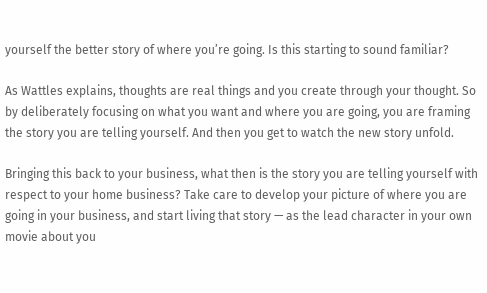yourself the better story of where you’re going. Is this starting to sound familiar?

As Wattles explains, thoughts are real things and you create through your thought. So by deliberately focusing on what you want and where you are going, you are framing the story you are telling yourself. And then you get to watch the new story unfold.

Bringing this back to your business, what then is the story you are telling yourself with respect to your home business? Take care to develop your picture of where you are going in your business, and start living that story — as the lead character in your own movie about you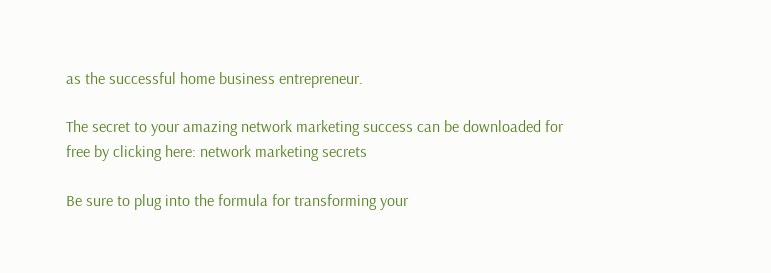as the successful home business entrepreneur.

The secret to your amazing network marketing success can be downloaded for free by clicking here: network marketing secrets

Be sure to plug into the formula for transforming your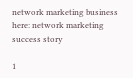network marketing business here: network marketing success story

1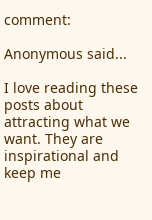comment:

Anonymous said...

I love reading these posts about attracting what we want. They are inspirational and keep me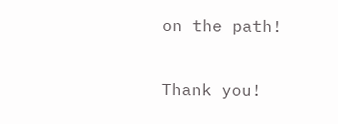on the path!

Thank you!